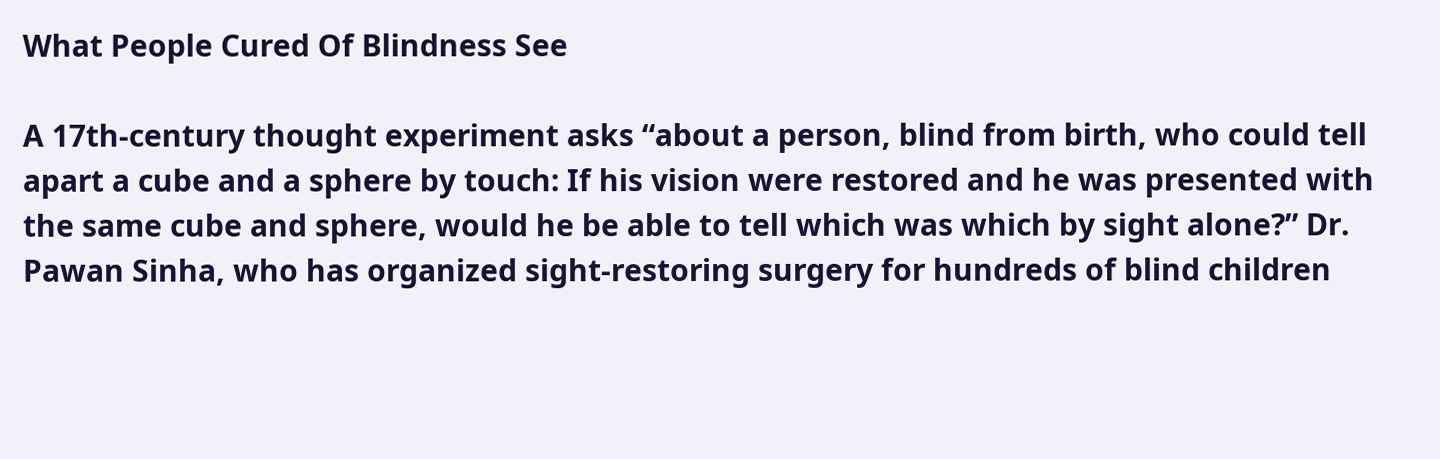What People Cured Of Blindness See

A 17th-century thought experiment asks “about a person, blind from birth, who could tell apart a cube and a sphere by touch: If his vision were restored and he was presented with the same cube and sphere, would he be able to tell which was which by sight alone?” Dr. Pawan Sinha, who has organized sight-restoring surgery for hundreds of blind children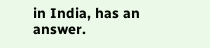in India, has an answer.